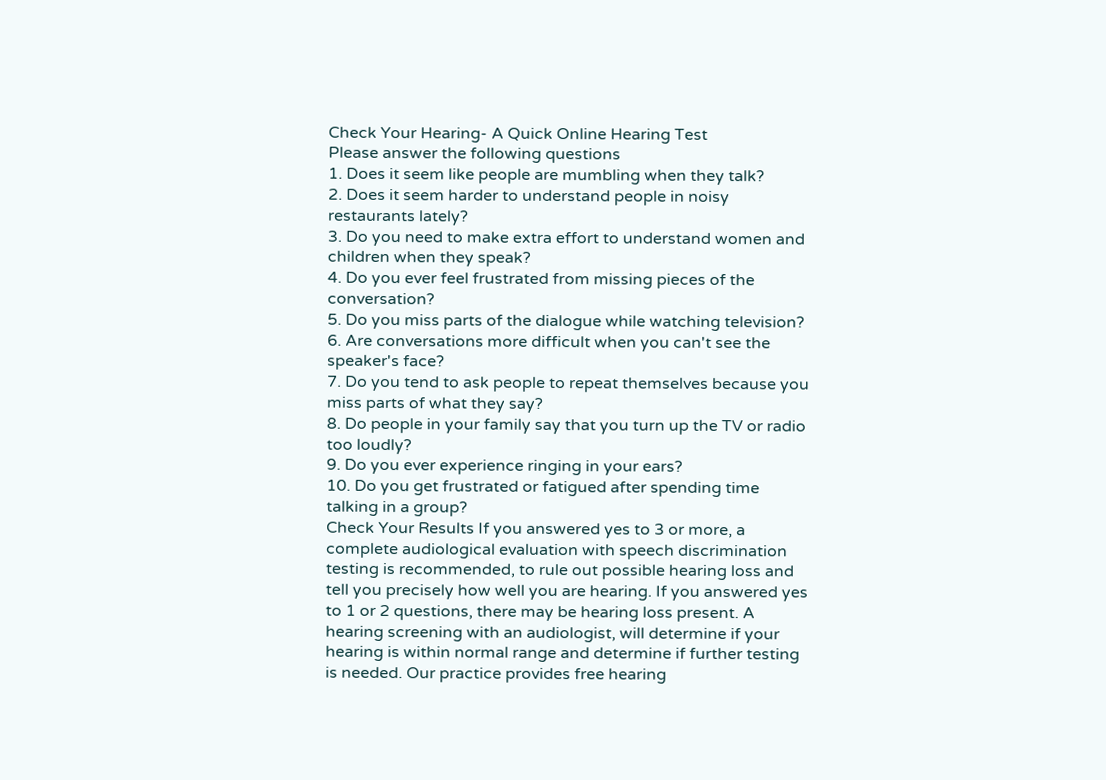Check Your Hearing- A Quick Online Hearing Test
Please answer the following questions
1. Does it seem like people are mumbling when they talk?
2. Does it seem harder to understand people in noisy restaurants lately?
3. Do you need to make extra effort to understand women and children when they speak?
4. Do you ever feel frustrated from missing pieces of the conversation?
5. Do you miss parts of the dialogue while watching television?
6. Are conversations more difficult when you can't see the speaker's face?
7. Do you tend to ask people to repeat themselves because you miss parts of what they say?
8. Do people in your family say that you turn up the TV or radio too loudly?
9. Do you ever experience ringing in your ears?
10. Do you get frustrated or fatigued after spending time talking in a group?
Check Your Results If you answered yes to 3 or more, a complete audiological evaluation with speech discrimination testing is recommended, to rule out possible hearing loss and tell you precisely how well you are hearing. If you answered yes to 1 or 2 questions, there may be hearing loss present. A hearing screening with an audiologist, will determine if your hearing is within normal range and determine if further testing is needed. Our practice provides free hearing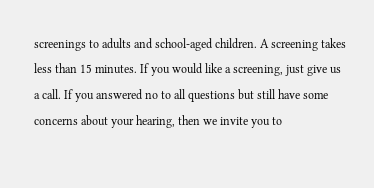screenings to adults and school-aged children. A screening takes less than 15 minutes. If you would like a screening, just give us a call. If you answered no to all questions but still have some concerns about your hearing, then we invite you to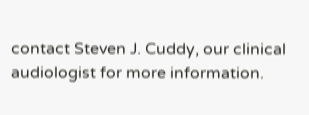contact Steven J. Cuddy, our clinical audiologist for more information.